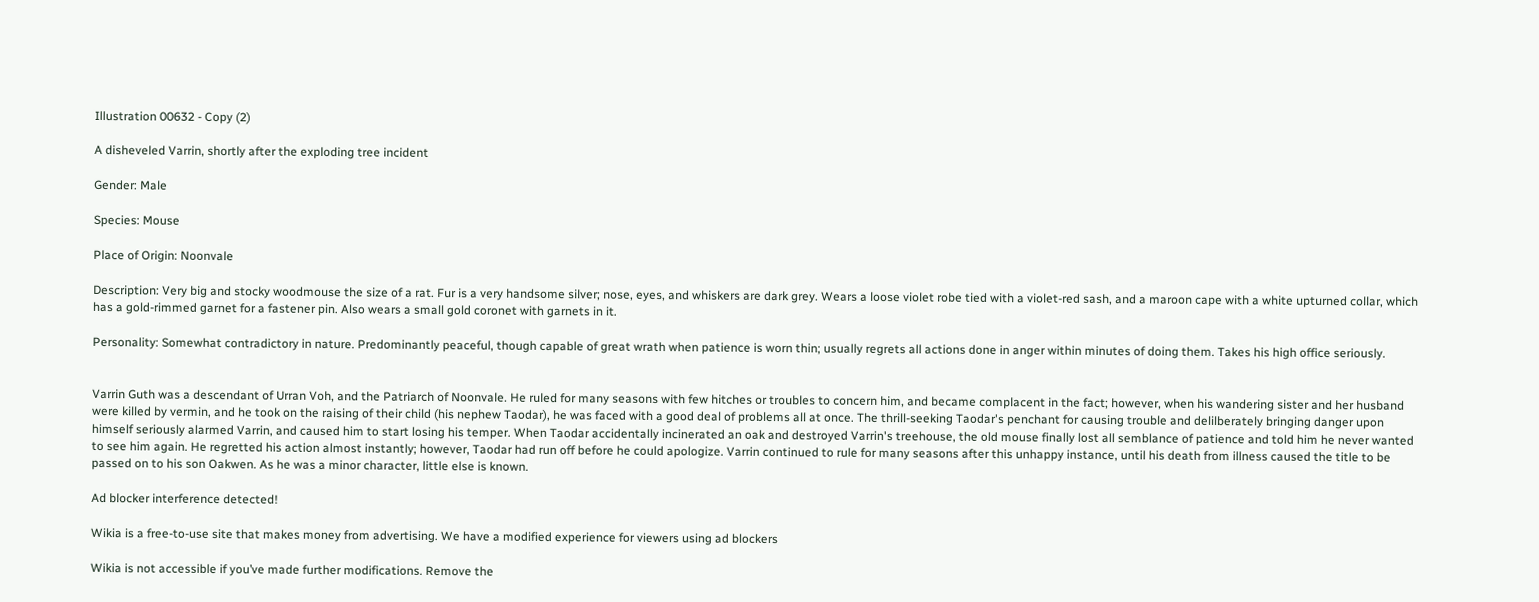Illustration 00632 - Copy (2)

A disheveled Varrin, shortly after the exploding tree incident

Gender: Male

Species: Mouse

Place of Origin: Noonvale

Description: Very big and stocky woodmouse the size of a rat. Fur is a very handsome silver; nose, eyes, and whiskers are dark grey. Wears a loose violet robe tied with a violet-red sash, and a maroon cape with a white upturned collar, which has a gold-rimmed garnet for a fastener pin. Also wears a small gold coronet with garnets in it.

Personality: Somewhat contradictory in nature. Predominantly peaceful, though capable of great wrath when patience is worn thin; usually regrets all actions done in anger within minutes of doing them. Takes his high office seriously.


Varrin Guth was a descendant of Urran Voh, and the Patriarch of Noonvale. He ruled for many seasons with few hitches or troubles to concern him, and became complacent in the fact; however, when his wandering sister and her husband were killed by vermin, and he took on the raising of their child (his nephew Taodar), he was faced with a good deal of problems all at once. The thrill-seeking Taodar's penchant for causing trouble and delilberately bringing danger upon himself seriously alarmed Varrin, and caused him to start losing his temper. When Taodar accidentally incinerated an oak and destroyed Varrin's treehouse, the old mouse finally lost all semblance of patience and told him he never wanted to see him again. He regretted his action almost instantly; however, Taodar had run off before he could apologize. Varrin continued to rule for many seasons after this unhappy instance, until his death from illness caused the title to be passed on to his son Oakwen. As he was a minor character, little else is known.

Ad blocker interference detected!

Wikia is a free-to-use site that makes money from advertising. We have a modified experience for viewers using ad blockers

Wikia is not accessible if you’ve made further modifications. Remove the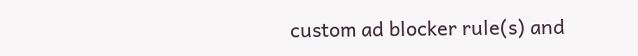custom ad blocker rule(s) and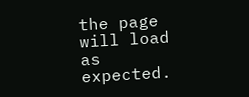the page will load as expected.